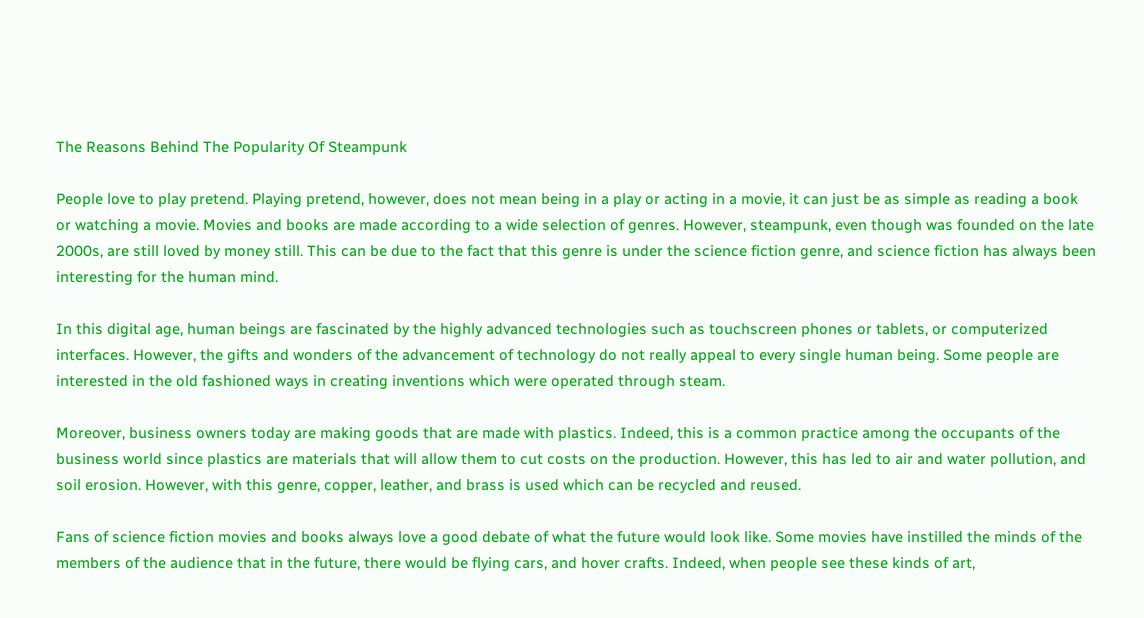The Reasons Behind The Popularity Of Steampunk

People love to play pretend. Playing pretend, however, does not mean being in a play or acting in a movie, it can just be as simple as reading a book or watching a movie. Movies and books are made according to a wide selection of genres. However, steampunk, even though was founded on the late 2000s, are still loved by money still. This can be due to the fact that this genre is under the science fiction genre, and science fiction has always been interesting for the human mind.

In this digital age, human beings are fascinated by the highly advanced technologies such as touchscreen phones or tablets, or computerized interfaces. However, the gifts and wonders of the advancement of technology do not really appeal to every single human being. Some people are interested in the old fashioned ways in creating inventions which were operated through steam.

Moreover, business owners today are making goods that are made with plastics. Indeed, this is a common practice among the occupants of the business world since plastics are materials that will allow them to cut costs on the production. However, this has led to air and water pollution, and soil erosion. However, with this genre, copper, leather, and brass is used which can be recycled and reused.

Fans of science fiction movies and books always love a good debate of what the future would look like. Some movies have instilled the minds of the members of the audience that in the future, there would be flying cars, and hover crafts. Indeed, when people see these kinds of art,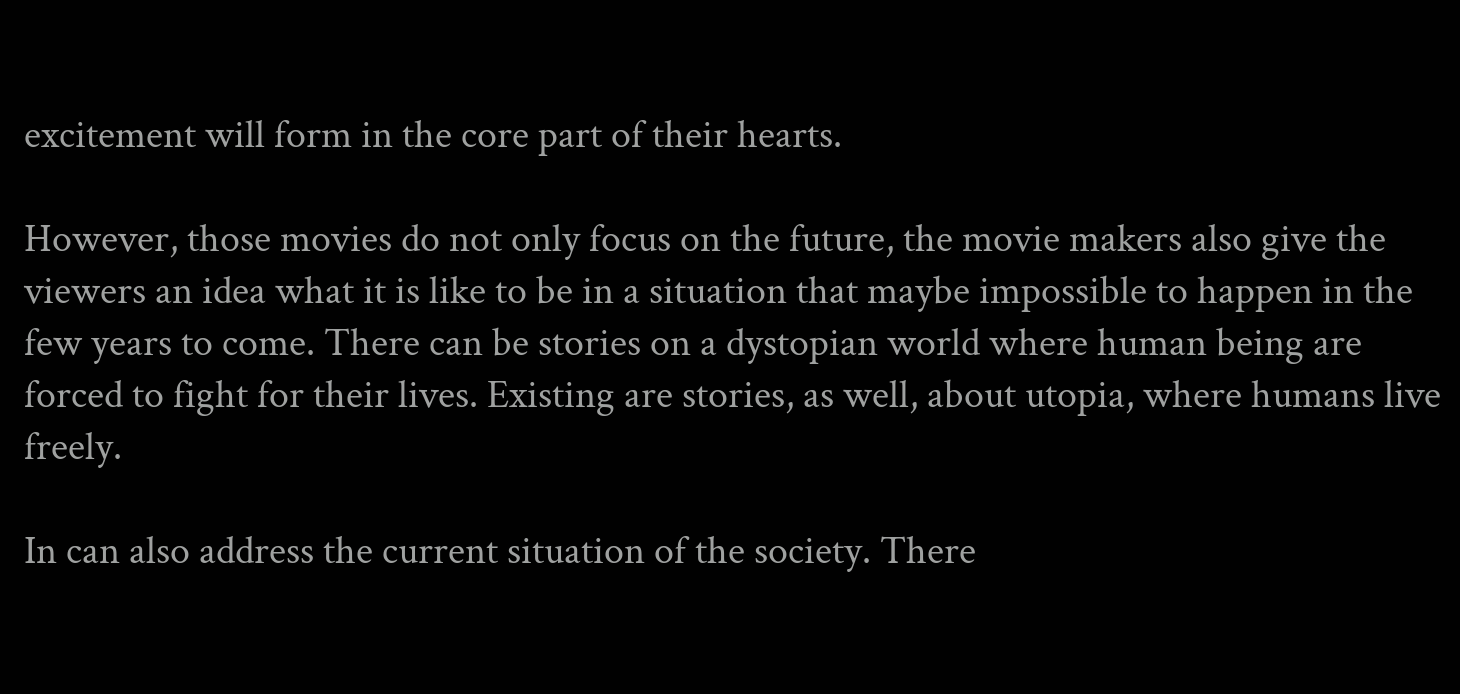excitement will form in the core part of their hearts.

However, those movies do not only focus on the future, the movie makers also give the viewers an idea what it is like to be in a situation that maybe impossible to happen in the few years to come. There can be stories on a dystopian world where human being are forced to fight for their lives. Existing are stories, as well, about utopia, where humans live freely.

In can also address the current situation of the society. There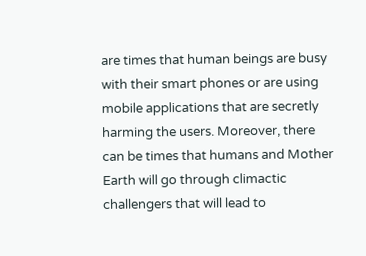are times that human beings are busy with their smart phones or are using mobile applications that are secretly harming the users. Moreover, there can be times that humans and Mother Earth will go through climactic challengers that will lead to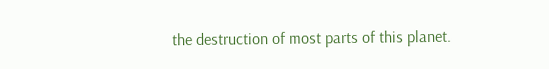the destruction of most parts of this planet.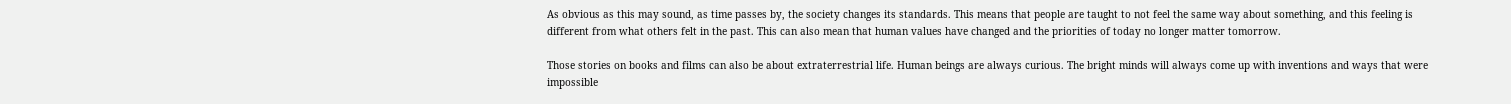As obvious as this may sound, as time passes by, the society changes its standards. This means that people are taught to not feel the same way about something, and this feeling is different from what others felt in the past. This can also mean that human values have changed and the priorities of today no longer matter tomorrow.

Those stories on books and films can also be about extraterrestrial life. Human beings are always curious. The bright minds will always come up with inventions and ways that were impossible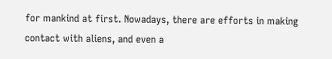for mankind at first. Nowadays, there are efforts in making contact with aliens, and even a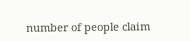number of people claim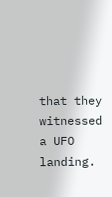that they witnessed a UFO landing.